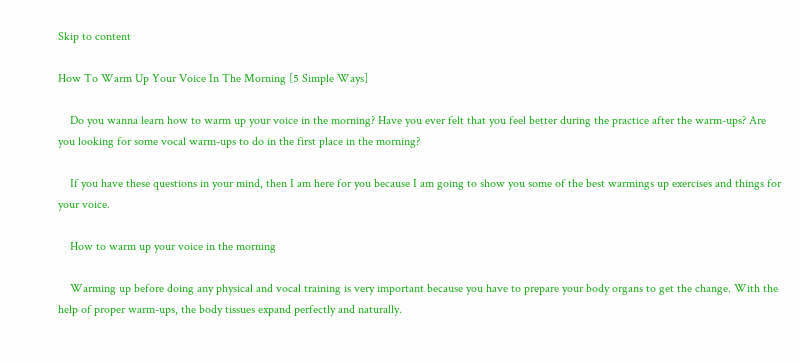Skip to content

How To Warm Up Your Voice In The Morning [5 Simple Ways]

    Do you wanna learn how to warm up your voice in the morning? Have you ever felt that you feel better during the practice after the warm-ups? Are you looking for some vocal warm-ups to do in the first place in the morning?

    If you have these questions in your mind, then I am here for you because I am going to show you some of the best warmings up exercises and things for your voice.

    How to warm up your voice in the morning

    Warming up before doing any physical and vocal training is very important because you have to prepare your body organs to get the change. With the help of proper warm-ups, the body tissues expand perfectly and naturally.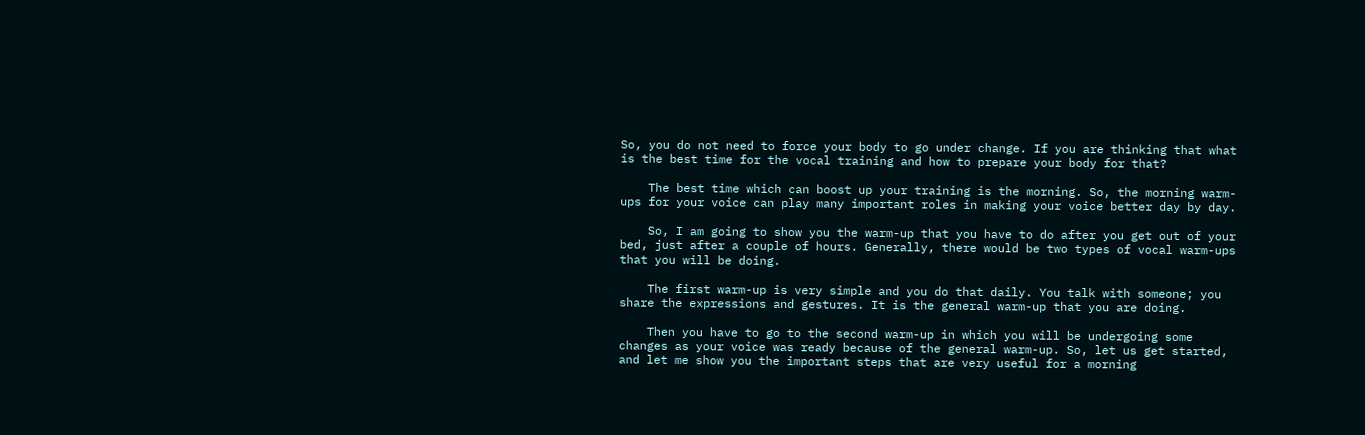So, you do not need to force your body to go under change. If you are thinking that what is the best time for the vocal training and how to prepare your body for that?

    The best time which can boost up your training is the morning. So, the morning warm-ups for your voice can play many important roles in making your voice better day by day.

    So, I am going to show you the warm-up that you have to do after you get out of your bed, just after a couple of hours. Generally, there would be two types of vocal warm-ups that you will be doing.

    The first warm-up is very simple and you do that daily. You talk with someone; you share the expressions and gestures. It is the general warm-up that you are doing.

    Then you have to go to the second warm-up in which you will be undergoing some changes as your voice was ready because of the general warm-up. So, let us get started, and let me show you the important steps that are very useful for a morning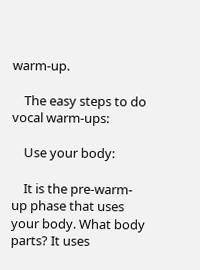warm-up.

    The easy steps to do vocal warm-ups:

    Use your body:

    It is the pre-warm-up phase that uses your body. What body parts? It uses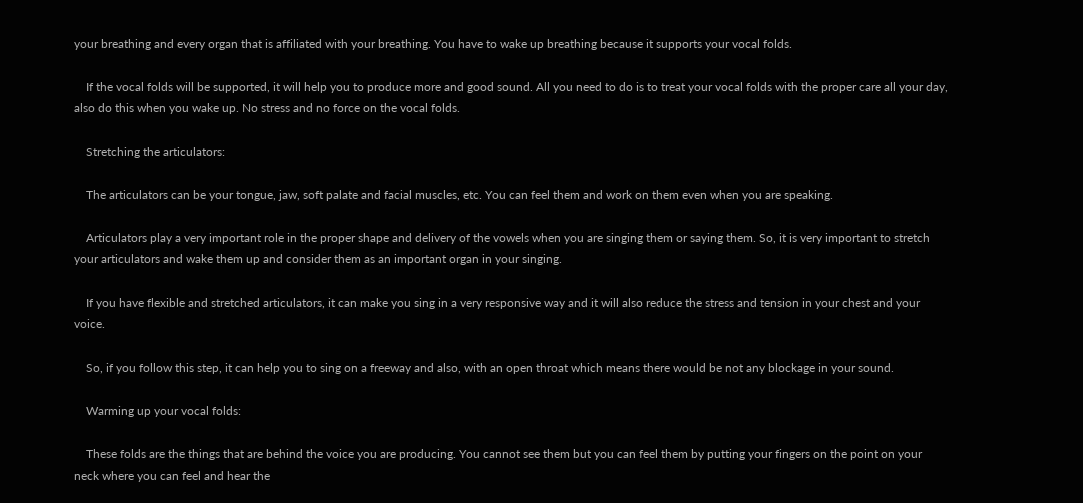your breathing and every organ that is affiliated with your breathing. You have to wake up breathing because it supports your vocal folds.

    If the vocal folds will be supported, it will help you to produce more and good sound. All you need to do is to treat your vocal folds with the proper care all your day, also do this when you wake up. No stress and no force on the vocal folds.

    Stretching the articulators:

    The articulators can be your tongue, jaw, soft palate and facial muscles, etc. You can feel them and work on them even when you are speaking.

    Articulators play a very important role in the proper shape and delivery of the vowels when you are singing them or saying them. So, it is very important to stretch your articulators and wake them up and consider them as an important organ in your singing.

    If you have flexible and stretched articulators, it can make you sing in a very responsive way and it will also reduce the stress and tension in your chest and your voice.

    So, if you follow this step, it can help you to sing on a freeway and also, with an open throat which means there would be not any blockage in your sound.

    Warming up your vocal folds:

    These folds are the things that are behind the voice you are producing. You cannot see them but you can feel them by putting your fingers on the point on your neck where you can feel and hear the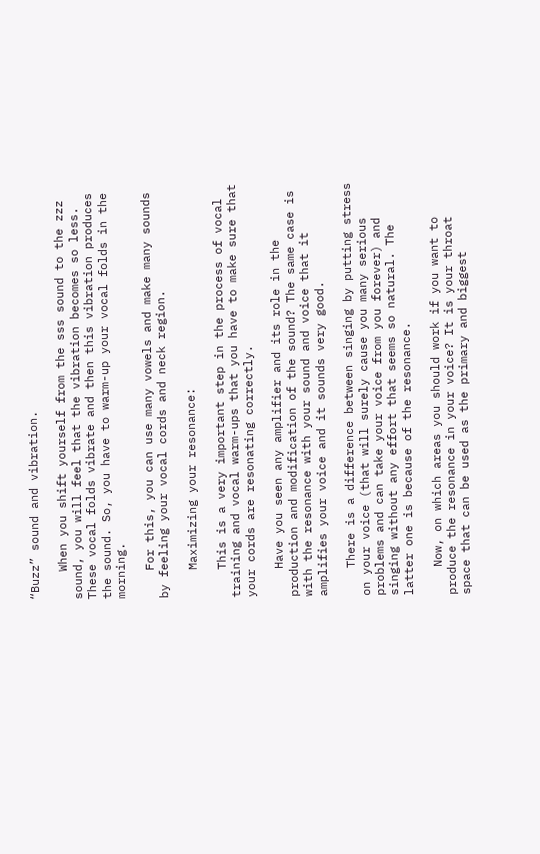“Buzz” sound and vibration.

    When you shift yourself from the sss sound to the zzz sound, you will feel that the vibration becomes so less. These vocal folds vibrate and then this vibration produces the sound. So, you have to warm-up your vocal folds in the morning.

    For this, you can use many vowels and make many sounds by feeling your vocal cords and neck region.

    Maximizing your resonance:

    This is a very important step in the process of vocal training and vocal warm-ups that you have to make sure that your cords are resonating correctly.

    Have you seen any amplifier and its role in the production and modification of the sound? The same case is with the resonance with your sound and voice that it amplifies your voice and it sounds very good.

    There is a difference between singing by putting stress on your voice (that will surely cause you many serious problems and can take your voice from you forever) and singing without any effort that seems so natural. The latter one is because of the resonance.

    Now, on which areas you should work if you want to produce the resonance in your voice? It is your throat space that can be used as the primary and biggest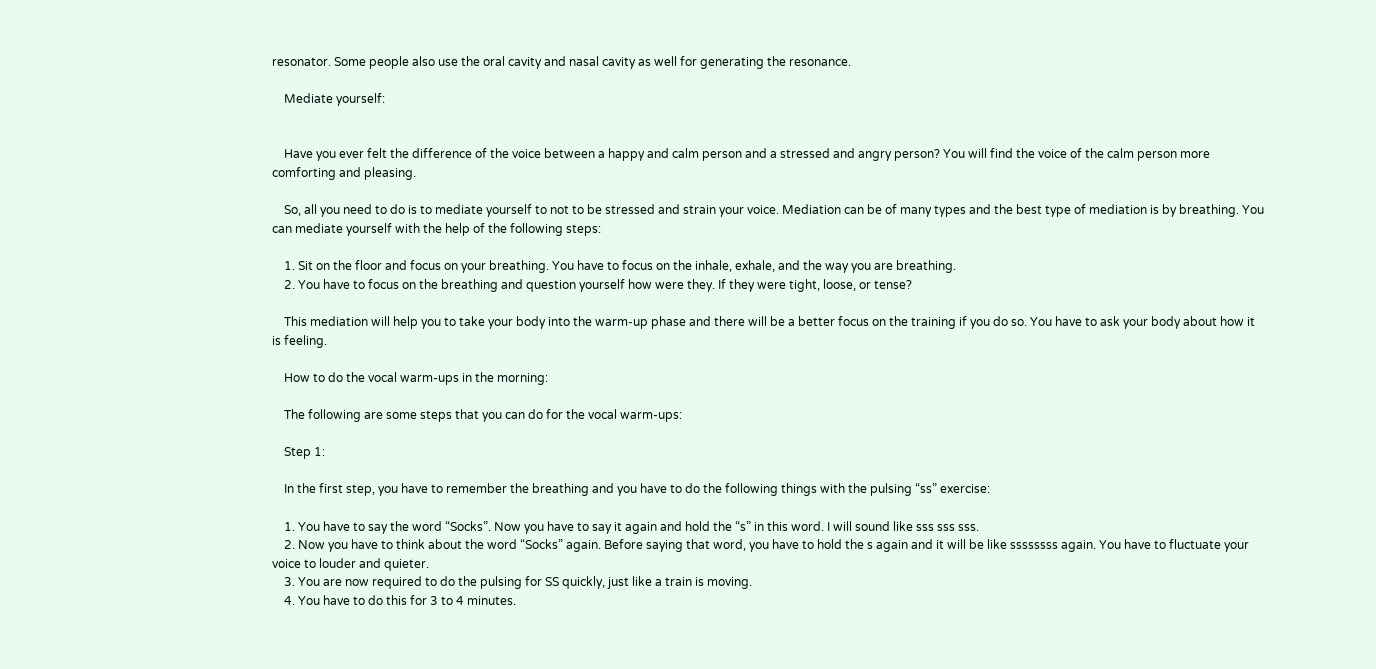resonator. Some people also use the oral cavity and nasal cavity as well for generating the resonance.

    Mediate yourself:


    Have you ever felt the difference of the voice between a happy and calm person and a stressed and angry person? You will find the voice of the calm person more comforting and pleasing.

    So, all you need to do is to mediate yourself to not to be stressed and strain your voice. Mediation can be of many types and the best type of mediation is by breathing. You can mediate yourself with the help of the following steps:

    1. Sit on the floor and focus on your breathing. You have to focus on the inhale, exhale, and the way you are breathing.
    2. You have to focus on the breathing and question yourself how were they. If they were tight, loose, or tense?

    This mediation will help you to take your body into the warm-up phase and there will be a better focus on the training if you do so. You have to ask your body about how it is feeling.

    How to do the vocal warm-ups in the morning:

    The following are some steps that you can do for the vocal warm-ups:

    Step 1:

    In the first step, you have to remember the breathing and you have to do the following things with the pulsing “ss” exercise:

    1. You have to say the word “Socks”. Now you have to say it again and hold the “s” in this word. I will sound like sss sss sss.
    2. Now you have to think about the word “Socks” again. Before saying that word, you have to hold the s again and it will be like ssssssss again. You have to fluctuate your voice to louder and quieter.
    3. You are now required to do the pulsing for SS quickly, just like a train is moving.
    4. You have to do this for 3 to 4 minutes.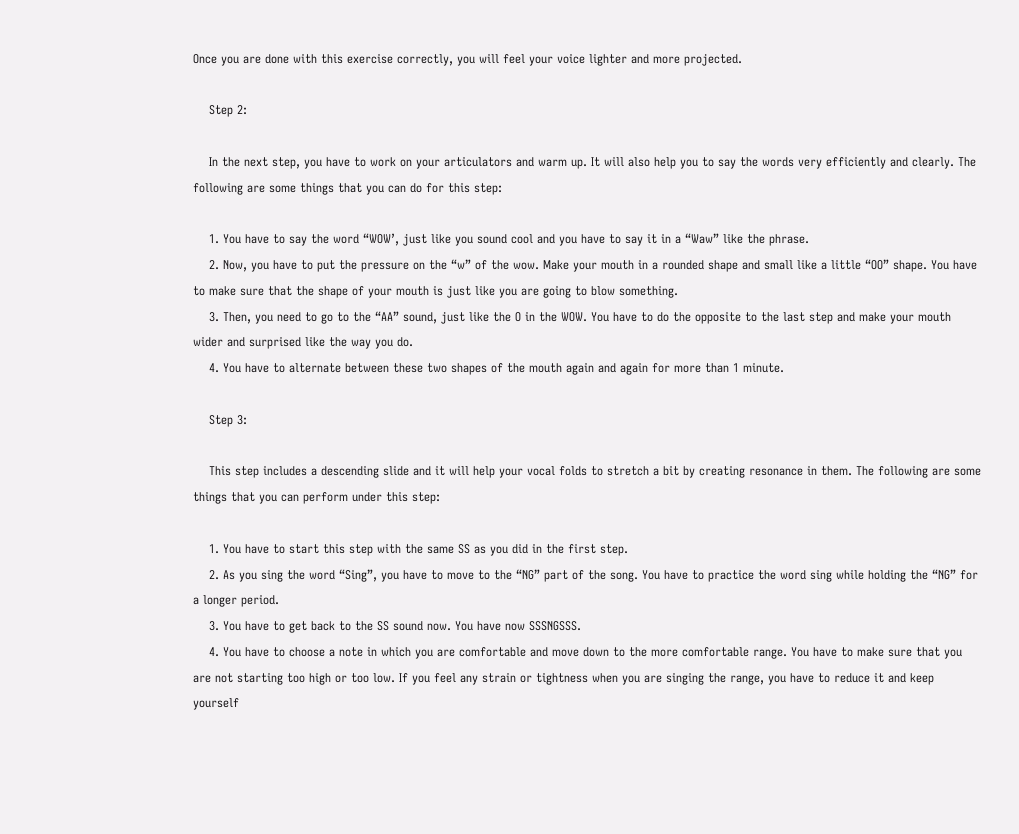Once you are done with this exercise correctly, you will feel your voice lighter and more projected.

    Step 2:

    In the next step, you have to work on your articulators and warm up. It will also help you to say the words very efficiently and clearly. The following are some things that you can do for this step:

    1. You have to say the word “WOW’, just like you sound cool and you have to say it in a “Waw” like the phrase.
    2. Now, you have to put the pressure on the “w” of the wow. Make your mouth in a rounded shape and small like a little “OO” shape. You have to make sure that the shape of your mouth is just like you are going to blow something.
    3. Then, you need to go to the “AA” sound, just like the O in the WOW. You have to do the opposite to the last step and make your mouth wider and surprised like the way you do.
    4. You have to alternate between these two shapes of the mouth again and again for more than 1 minute.

    Step 3:

    This step includes a descending slide and it will help your vocal folds to stretch a bit by creating resonance in them. The following are some things that you can perform under this step:

    1. You have to start this step with the same SS as you did in the first step.
    2. As you sing the word “Sing”, you have to move to the “NG” part of the song. You have to practice the word sing while holding the “NG” for a longer period.
    3. You have to get back to the SS sound now. You have now SSSNGSSS.
    4. You have to choose a note in which you are comfortable and move down to the more comfortable range. You have to make sure that you are not starting too high or too low. If you feel any strain or tightness when you are singing the range, you have to reduce it and keep yourself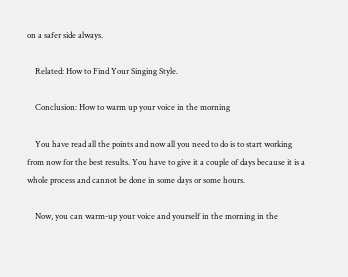on a safer side always.

    Related: How to Find Your Singing Style.

    Conclusion: How to warm up your voice in the morning

    You have read all the points and now all you need to do is to start working from now for the best results. You have to give it a couple of days because it is a whole process and cannot be done in some days or some hours.

    Now, you can warm-up your voice and yourself in the morning in the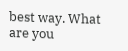best way. What are you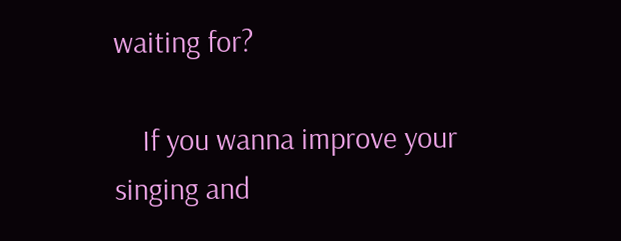waiting for?

    If you wanna improve your singing and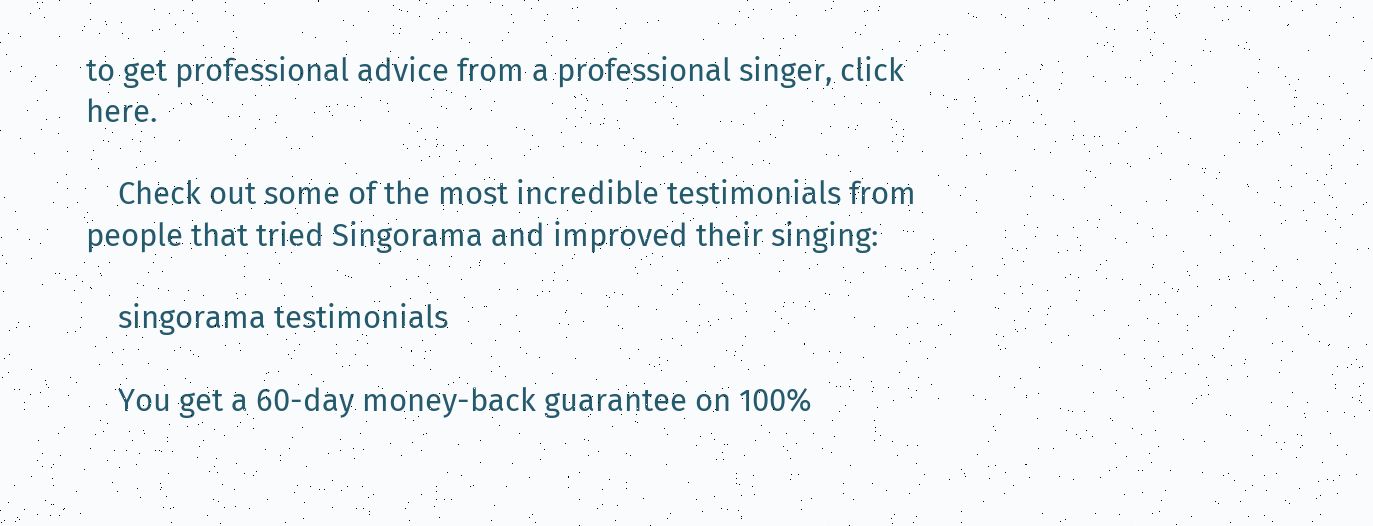to get professional advice from a professional singer, click here.

    Check out some of the most incredible testimonials from people that tried Singorama and improved their singing:

    singorama testimonials

    You get a 60-day money-back guarantee on 100%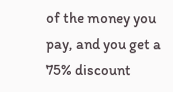of the money you pay, and you get a 75% discount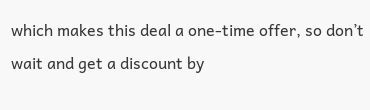which makes this deal a one-time offer, so don’t wait and get a discount by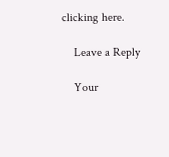clicking here.

    Leave a Reply

    Your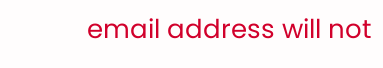email address will not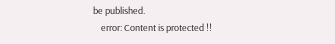be published.
    error: Content is protected !!